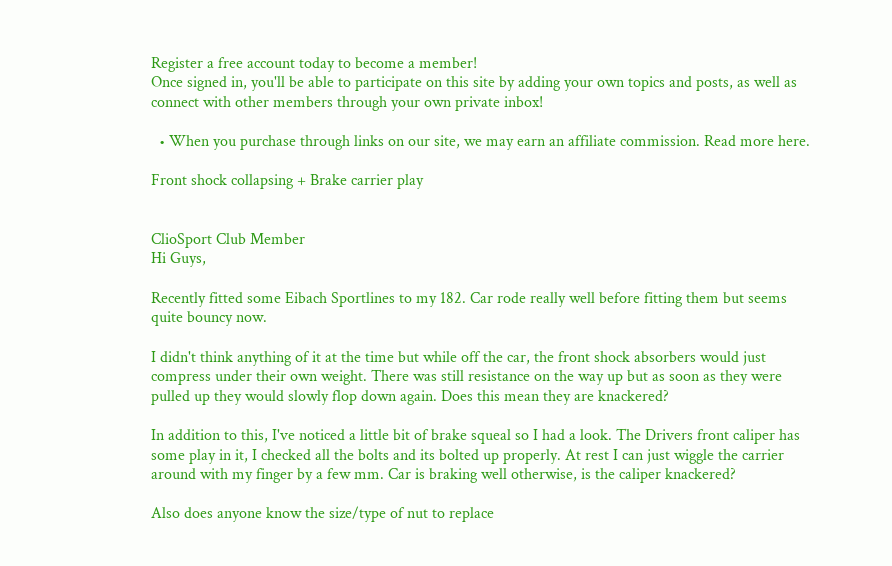Register a free account today to become a member!
Once signed in, you'll be able to participate on this site by adding your own topics and posts, as well as connect with other members through your own private inbox!

  • When you purchase through links on our site, we may earn an affiliate commission. Read more here.

Front shock collapsing + Brake carrier play


ClioSport Club Member
Hi Guys,

Recently fitted some Eibach Sportlines to my 182. Car rode really well before fitting them but seems quite bouncy now.

I didn't think anything of it at the time but while off the car, the front shock absorbers would just compress under their own weight. There was still resistance on the way up but as soon as they were pulled up they would slowly flop down again. Does this mean they are knackered?

In addition to this, I've noticed a little bit of brake squeal so I had a look. The Drivers front caliper has some play in it, I checked all the bolts and its bolted up properly. At rest I can just wiggle the carrier around with my finger by a few mm. Car is braking well otherwise, is the caliper knackered?

Also does anyone know the size/type of nut to replace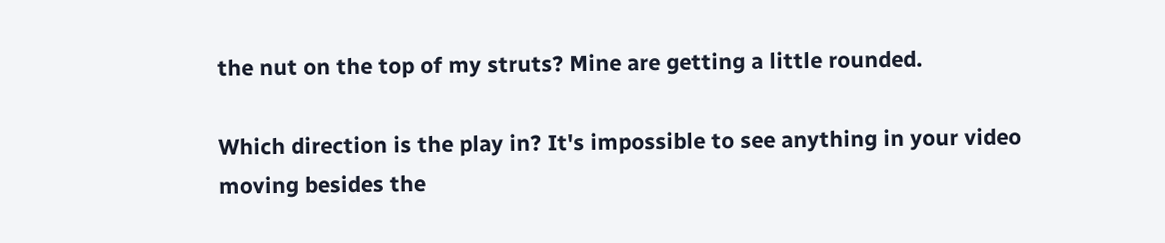the nut on the top of my struts? Mine are getting a little rounded.

Which direction is the play in? It's impossible to see anything in your video moving besides the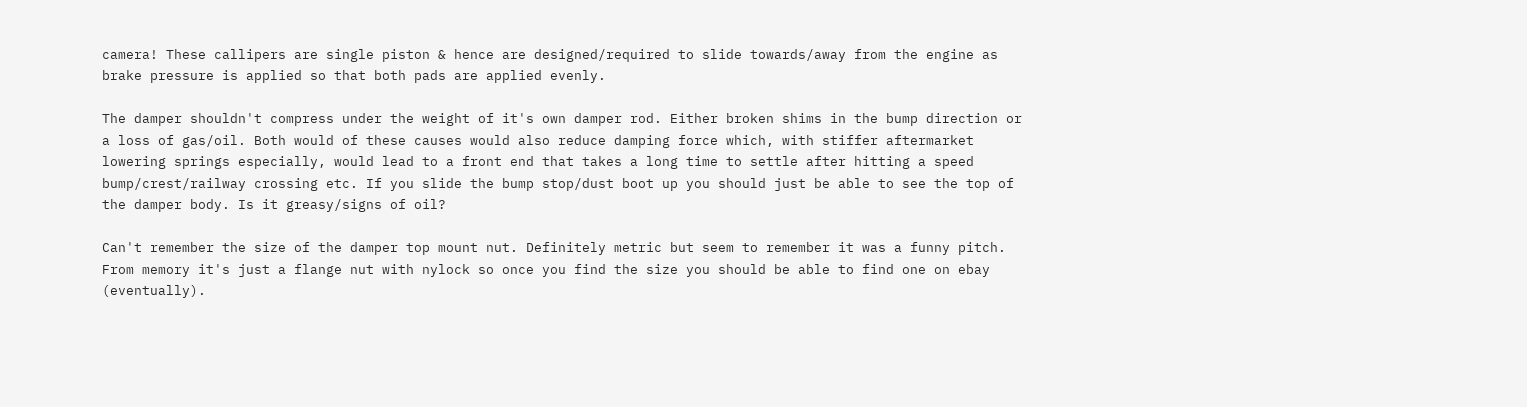camera! These callipers are single piston & hence are designed/required to slide towards/away from the engine as brake pressure is applied so that both pads are applied evenly.

The damper shouldn't compress under the weight of it's own damper rod. Either broken shims in the bump direction or a loss of gas/oil. Both would of these causes would also reduce damping force which, with stiffer aftermarket lowering springs especially, would lead to a front end that takes a long time to settle after hitting a speed bump/crest/railway crossing etc. If you slide the bump stop/dust boot up you should just be able to see the top of the damper body. Is it greasy/signs of oil?

Can't remember the size of the damper top mount nut. Definitely metric but seem to remember it was a funny pitch. From memory it's just a flange nut with nylock so once you find the size you should be able to find one on ebay (eventually).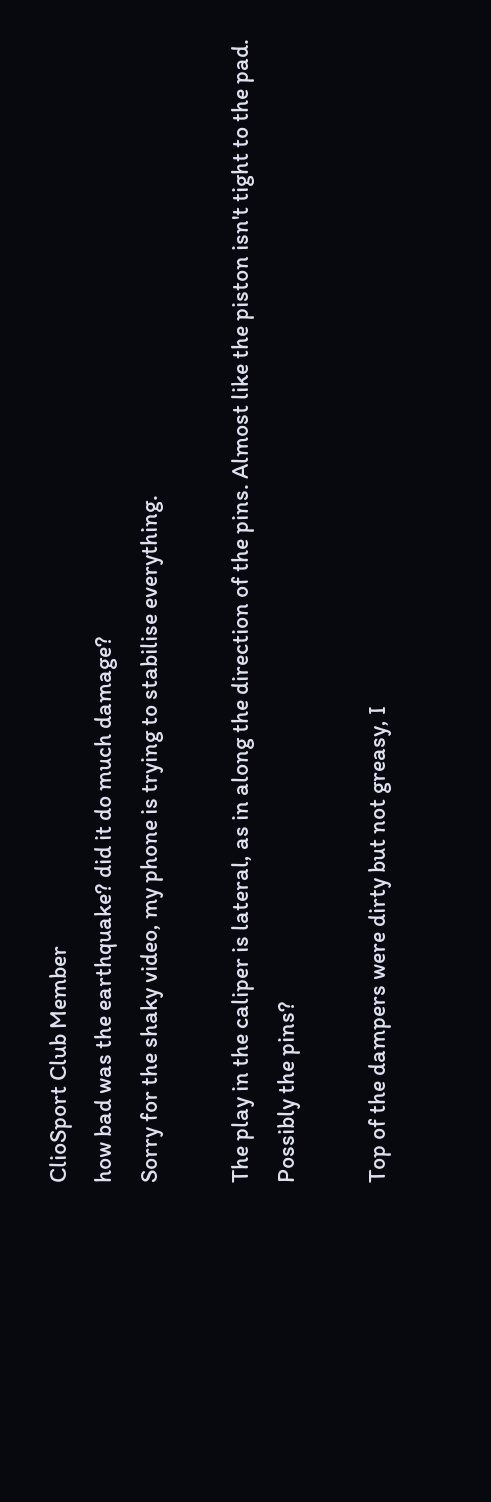ClioSport Club Member
how bad was the earthquake? did it do much damage?
Sorry for the shaky video, my phone is trying to stabilise everything.

The play in the caliper is lateral, as in along the direction of the pins. Almost like the piston isn't tight to the pad. Possibly the pins?

Top of the dampers were dirty but not greasy, I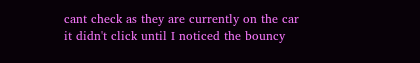cant check as they are currently on the car it didn't click until I noticed the bouncy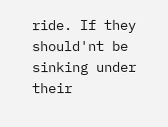ride. If they should'nt be sinking under their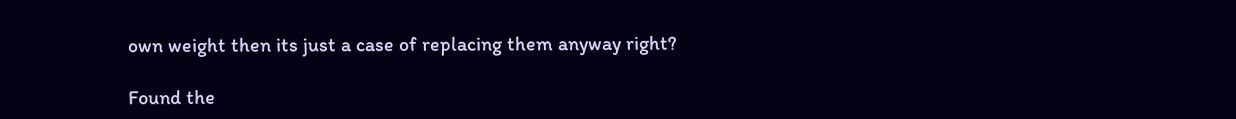own weight then its just a case of replacing them anyway right?

Found the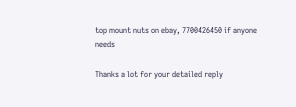top mount nuts on ebay, 7700426450 if anyone needs

Thanks a lot for your detailed reply